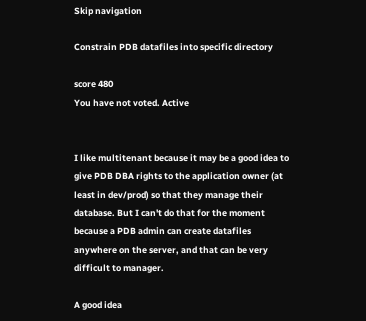Skip navigation

Constrain PDB datafiles into specific directory

score 480
You have not voted. Active


I like multitenant because it may be a good idea to give PDB DBA rights to the application owner (at least in dev/prod) so that they manage their database. But I can't do that for the moment because a PDB admin can create datafiles anywhere on the server, and that can be very difficult to manager.

A good idea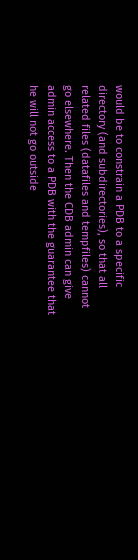would be to constrain a PDB to a specific directory (and subdirectories), so that all related files (datafiles and tempfiles) cannot go elsewhere. Then the CDB admin can give admin access to a PDB with the guarantee that he will not go outside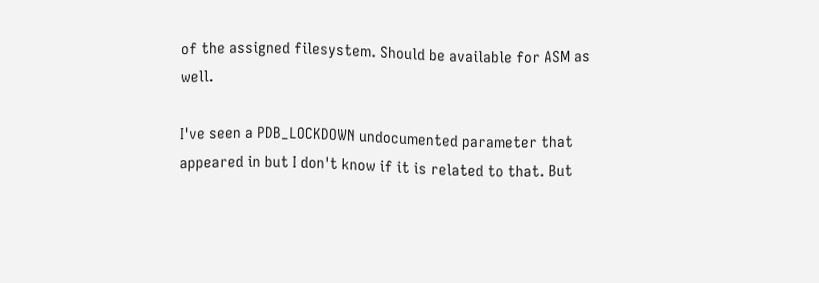of the assigned filesystem. Should be available for ASM as well.

I've seen a PDB_LOCKDOWN undocumented parameter that appeared in but I don't know if it is related to that. But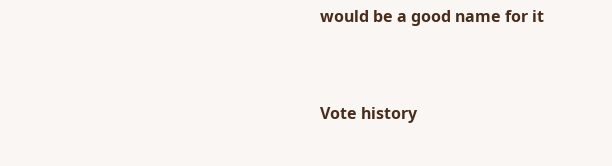would be a good name for it




Vote history